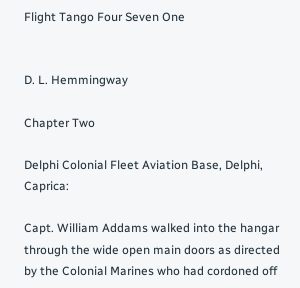Flight Tango Four Seven One


D. L. Hemmingway

Chapter Two

Delphi Colonial Fleet Aviation Base, Delphi, Caprica:

Capt. William Addams walked into the hangar through the wide open main doors as directed by the Colonial Marines who had cordoned off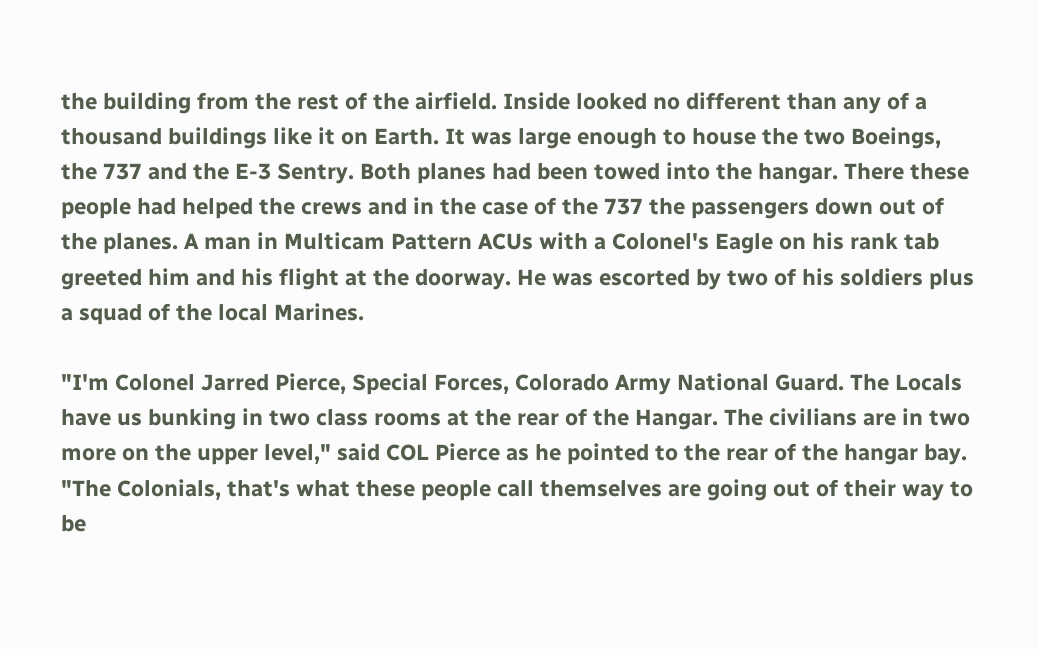the building from the rest of the airfield. Inside looked no different than any of a thousand buildings like it on Earth. It was large enough to house the two Boeings, the 737 and the E-3 Sentry. Both planes had been towed into the hangar. There these people had helped the crews and in the case of the 737 the passengers down out of the planes. A man in Multicam Pattern ACUs with a Colonel's Eagle on his rank tab greeted him and his flight at the doorway. He was escorted by two of his soldiers plus a squad of the local Marines.

"I'm Colonel Jarred Pierce, Special Forces, Colorado Army National Guard. The Locals have us bunking in two class rooms at the rear of the Hangar. The civilians are in two more on the upper level," said COL Pierce as he pointed to the rear of the hangar bay. "The Colonials, that's what these people call themselves are going out of their way to be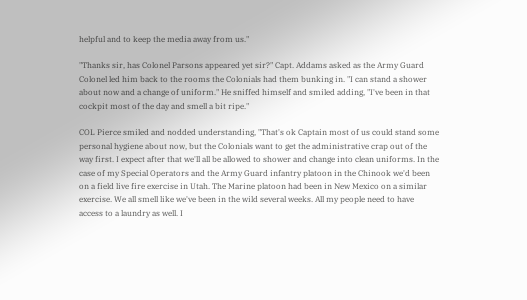helpful and to keep the media away from us."

"Thanks sir, has Colonel Parsons appeared yet sir?" Capt. Addams asked as the Army Guard Colonel led him back to the rooms the Colonials had them bunking in. "I can stand a shower about now and a change of uniform." He sniffed himself and smiled adding, "I've been in that cockpit most of the day and smell a bit ripe."

COL Pierce smiled and nodded understanding, "That's ok Captain most of us could stand some personal hygiene about now, but the Colonials want to get the administrative crap out of the way first. I expect after that we'll all be allowed to shower and change into clean uniforms. In the case of my Special Operators and the Army Guard infantry platoon in the Chinook we'd been on a field live fire exercise in Utah. The Marine platoon had been in New Mexico on a similar exercise. We all smell like we've been in the wild several weeks. All my people need to have access to a laundry as well. I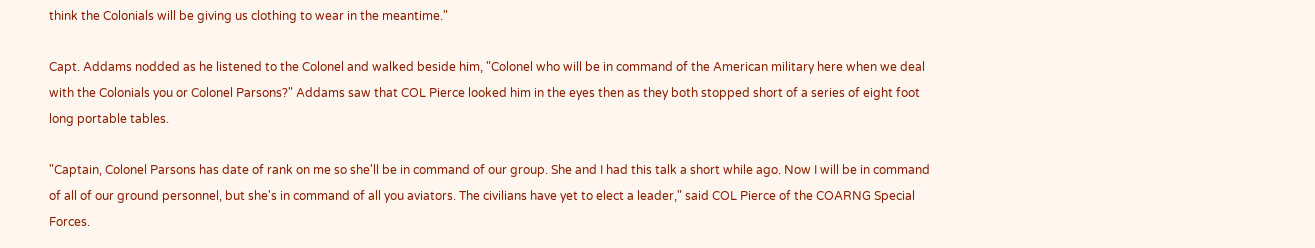think the Colonials will be giving us clothing to wear in the meantime."

Capt. Addams nodded as he listened to the Colonel and walked beside him, "Colonel who will be in command of the American military here when we deal with the Colonials you or Colonel Parsons?" Addams saw that COL Pierce looked him in the eyes then as they both stopped short of a series of eight foot long portable tables.

"Captain, Colonel Parsons has date of rank on me so she'll be in command of our group. She and I had this talk a short while ago. Now I will be in command of all of our ground personnel, but she's in command of all you aviators. The civilians have yet to elect a leader," said COL Pierce of the COARNG Special Forces.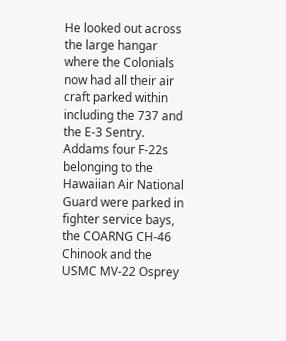He looked out across the large hangar where the Colonials now had all their air craft parked within including the 737 and the E-3 Sentry. Addams four F-22s belonging to the Hawaiian Air National Guard were parked in fighter service bays, the COARNG CH-46 Chinook and the USMC MV-22 Osprey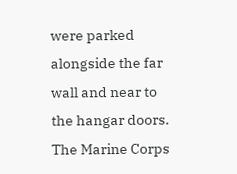were parked alongside the far wall and near to the hangar doors. The Marine Corps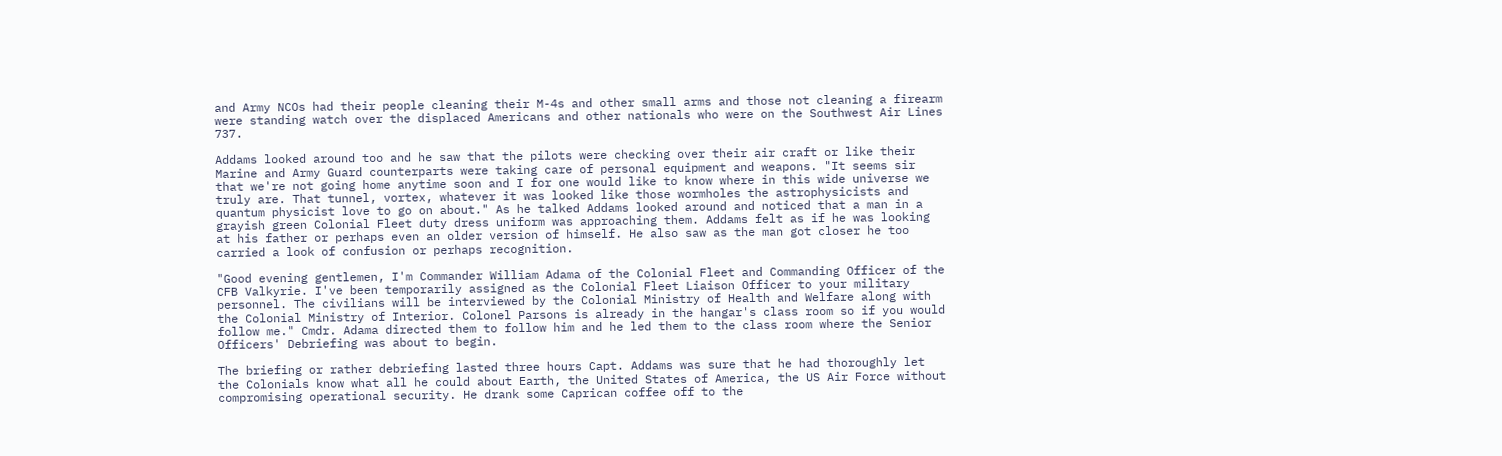and Army NCOs had their people cleaning their M-4s and other small arms and those not cleaning a firearm were standing watch over the displaced Americans and other nationals who were on the Southwest Air Lines 737.

Addams looked around too and he saw that the pilots were checking over their air craft or like their Marine and Army Guard counterparts were taking care of personal equipment and weapons. "It seems sir that we're not going home anytime soon and I for one would like to know where in this wide universe we truly are. That tunnel, vortex, whatever it was looked like those wormholes the astrophysicists and quantum physicist love to go on about." As he talked Addams looked around and noticed that a man in a grayish green Colonial Fleet duty dress uniform was approaching them. Addams felt as if he was looking at his father or perhaps even an older version of himself. He also saw as the man got closer he too carried a look of confusion or perhaps recognition.

"Good evening gentlemen, I'm Commander William Adama of the Colonial Fleet and Commanding Officer of the CFB Valkyrie. I've been temporarily assigned as the Colonial Fleet Liaison Officer to your military personnel. The civilians will be interviewed by the Colonial Ministry of Health and Welfare along with the Colonial Ministry of Interior. Colonel Parsons is already in the hangar's class room so if you would follow me." Cmdr. Adama directed them to follow him and he led them to the class room where the Senior Officers' Debriefing was about to begin.

The briefing or rather debriefing lasted three hours Capt. Addams was sure that he had thoroughly let the Colonials know what all he could about Earth, the United States of America, the US Air Force without compromising operational security. He drank some Caprican coffee off to the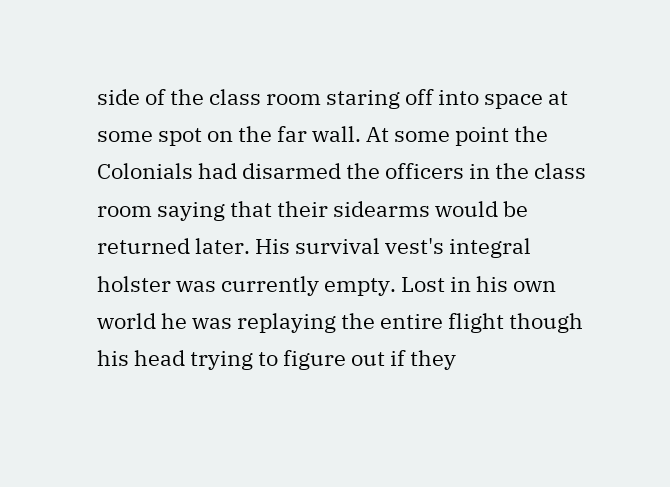side of the class room staring off into space at some spot on the far wall. At some point the Colonials had disarmed the officers in the class room saying that their sidearms would be returned later. His survival vest's integral holster was currently empty. Lost in his own world he was replaying the entire flight though his head trying to figure out if they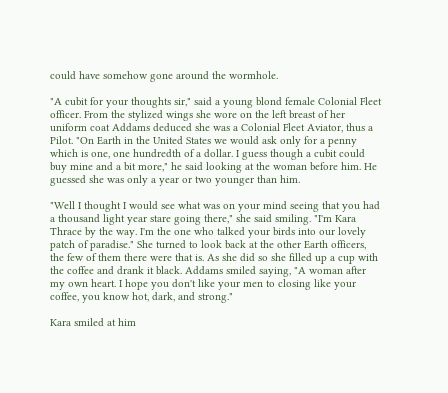could have somehow gone around the wormhole.

"A cubit for your thoughts sir," said a young blond female Colonial Fleet officer. From the stylized wings she wore on the left breast of her uniform coat Addams deduced she was a Colonial Fleet Aviator, thus a Pilot. "On Earth in the United States we would ask only for a penny which is one, one hundredth of a dollar. I guess though a cubit could buy mine and a bit more," he said looking at the woman before him. He guessed she was only a year or two younger than him.

"Well I thought I would see what was on your mind seeing that you had a thousand light year stare going there," she said smiling. "I'm Kara Thrace by the way. I'm the one who talked your birds into our lovely patch of paradise." She turned to look back at the other Earth officers, the few of them there were that is. As she did so she filled up a cup with the coffee and drank it black. Addams smiled saying, "A woman after my own heart. I hope you don't like your men to closing like your coffee, you know hot, dark, and strong."

Kara smiled at him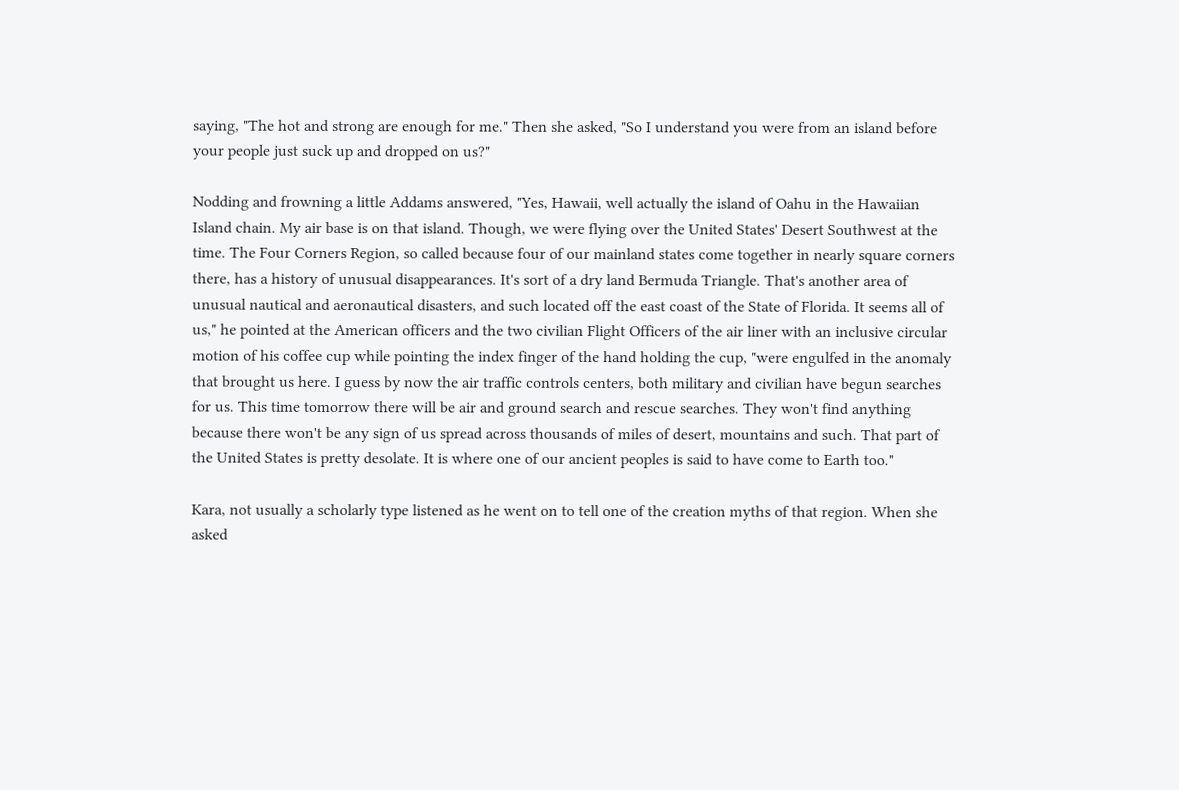saying, "The hot and strong are enough for me." Then she asked, "So I understand you were from an island before your people just suck up and dropped on us?"

Nodding and frowning a little Addams answered, "Yes, Hawaii, well actually the island of Oahu in the Hawaiian Island chain. My air base is on that island. Though, we were flying over the United States' Desert Southwest at the time. The Four Corners Region, so called because four of our mainland states come together in nearly square corners there, has a history of unusual disappearances. It's sort of a dry land Bermuda Triangle. That's another area of unusual nautical and aeronautical disasters, and such located off the east coast of the State of Florida. It seems all of us," he pointed at the American officers and the two civilian Flight Officers of the air liner with an inclusive circular motion of his coffee cup while pointing the index finger of the hand holding the cup, "were engulfed in the anomaly that brought us here. I guess by now the air traffic controls centers, both military and civilian have begun searches for us. This time tomorrow there will be air and ground search and rescue searches. They won't find anything because there won't be any sign of us spread across thousands of miles of desert, mountains and such. That part of the United States is pretty desolate. It is where one of our ancient peoples is said to have come to Earth too."

Kara, not usually a scholarly type listened as he went on to tell one of the creation myths of that region. When she asked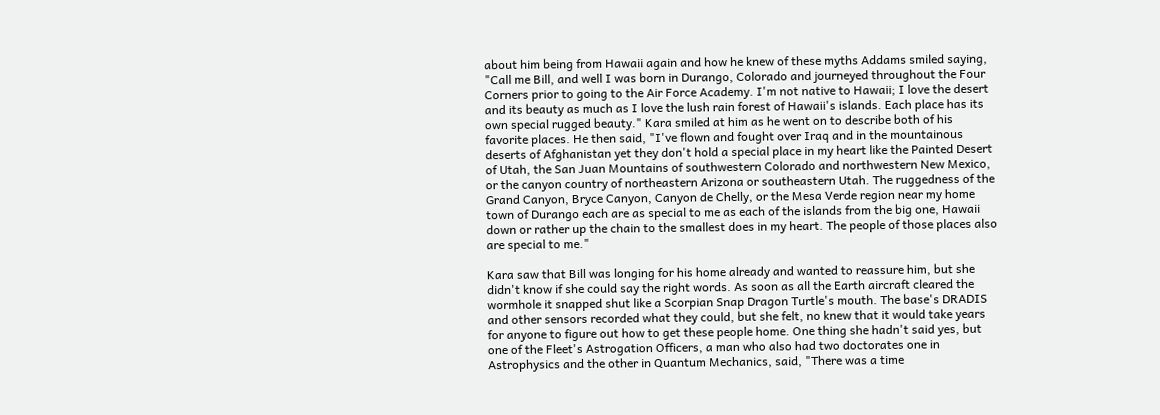about him being from Hawaii again and how he knew of these myths Addams smiled saying, "Call me Bill, and well I was born in Durango, Colorado and journeyed throughout the Four Corners prior to going to the Air Force Academy. I'm not native to Hawaii; I love the desert and its beauty as much as I love the lush rain forest of Hawaii's islands. Each place has its own special rugged beauty." Kara smiled at him as he went on to describe both of his favorite places. He then said, "I've flown and fought over Iraq and in the mountainous deserts of Afghanistan yet they don't hold a special place in my heart like the Painted Desert of Utah, the San Juan Mountains of southwestern Colorado and northwestern New Mexico, or the canyon country of northeastern Arizona or southeastern Utah. The ruggedness of the Grand Canyon, Bryce Canyon, Canyon de Chelly, or the Mesa Verde region near my home town of Durango each are as special to me as each of the islands from the big one, Hawaii down or rather up the chain to the smallest does in my heart. The people of those places also are special to me."

Kara saw that Bill was longing for his home already and wanted to reassure him, but she didn't know if she could say the right words. As soon as all the Earth aircraft cleared the wormhole it snapped shut like a Scorpian Snap Dragon Turtle's mouth. The base's DRADIS and other sensors recorded what they could, but she felt, no knew that it would take years for anyone to figure out how to get these people home. One thing she hadn't said yes, but one of the Fleet's Astrogation Officers, a man who also had two doctorates one in Astrophysics and the other in Quantum Mechanics, said, "There was a time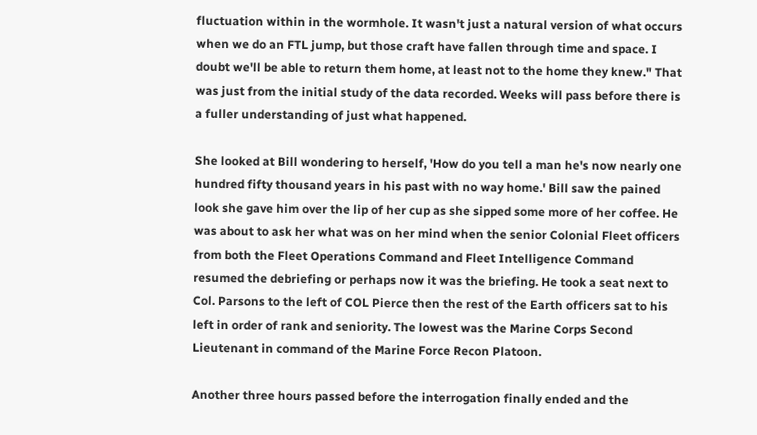fluctuation within in the wormhole. It wasn't just a natural version of what occurs when we do an FTL jump, but those craft have fallen through time and space. I doubt we'll be able to return them home, at least not to the home they knew." That was just from the initial study of the data recorded. Weeks will pass before there is a fuller understanding of just what happened.

She looked at Bill wondering to herself, 'How do you tell a man he's now nearly one hundred fifty thousand years in his past with no way home.' Bill saw the pained look she gave him over the lip of her cup as she sipped some more of her coffee. He was about to ask her what was on her mind when the senior Colonial Fleet officers from both the Fleet Operations Command and Fleet Intelligence Command resumed the debriefing or perhaps now it was the briefing. He took a seat next to Col. Parsons to the left of COL Pierce then the rest of the Earth officers sat to his left in order of rank and seniority. The lowest was the Marine Corps Second Lieutenant in command of the Marine Force Recon Platoon.

Another three hours passed before the interrogation finally ended and the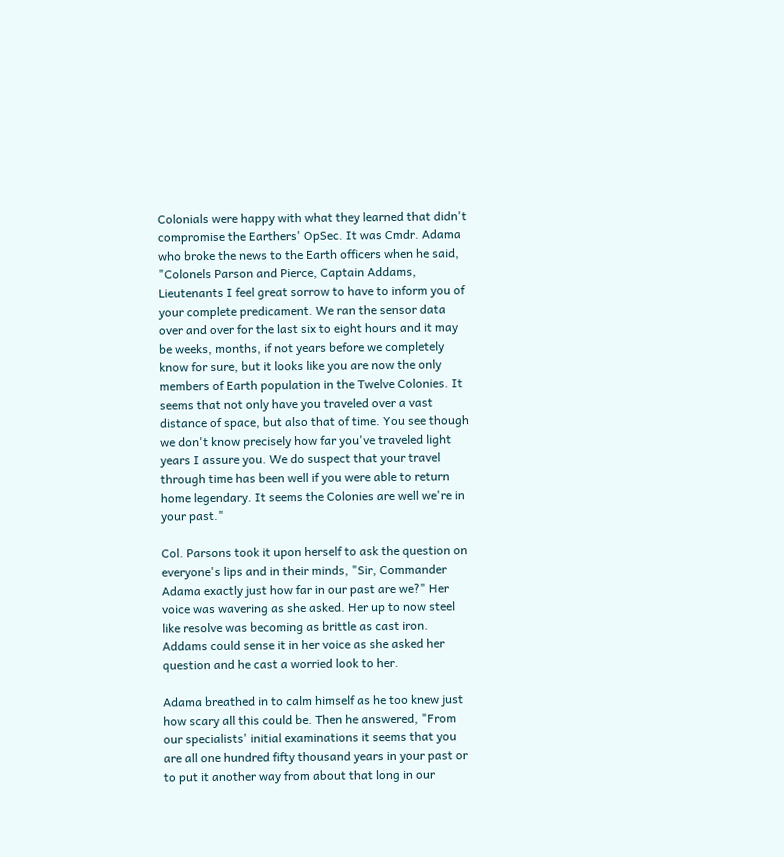Colonials were happy with what they learned that didn't compromise the Earthers' OpSec. It was Cmdr. Adama who broke the news to the Earth officers when he said, "Colonels Parson and Pierce, Captain Addams, Lieutenants I feel great sorrow to have to inform you of your complete predicament. We ran the sensor data over and over for the last six to eight hours and it may be weeks, months, if not years before we completely know for sure, but it looks like you are now the only members of Earth population in the Twelve Colonies. It seems that not only have you traveled over a vast distance of space, but also that of time. You see though we don't know precisely how far you've traveled light years I assure you. We do suspect that your travel through time has been well if you were able to return home legendary. It seems the Colonies are well we're in your past."

Col. Parsons took it upon herself to ask the question on everyone's lips and in their minds, "Sir, Commander Adama exactly just how far in our past are we?" Her voice was wavering as she asked. Her up to now steel like resolve was becoming as brittle as cast iron. Addams could sense it in her voice as she asked her question and he cast a worried look to her.

Adama breathed in to calm himself as he too knew just how scary all this could be. Then he answered, "From our specialists' initial examinations it seems that you are all one hundred fifty thousand years in your past or to put it another way from about that long in our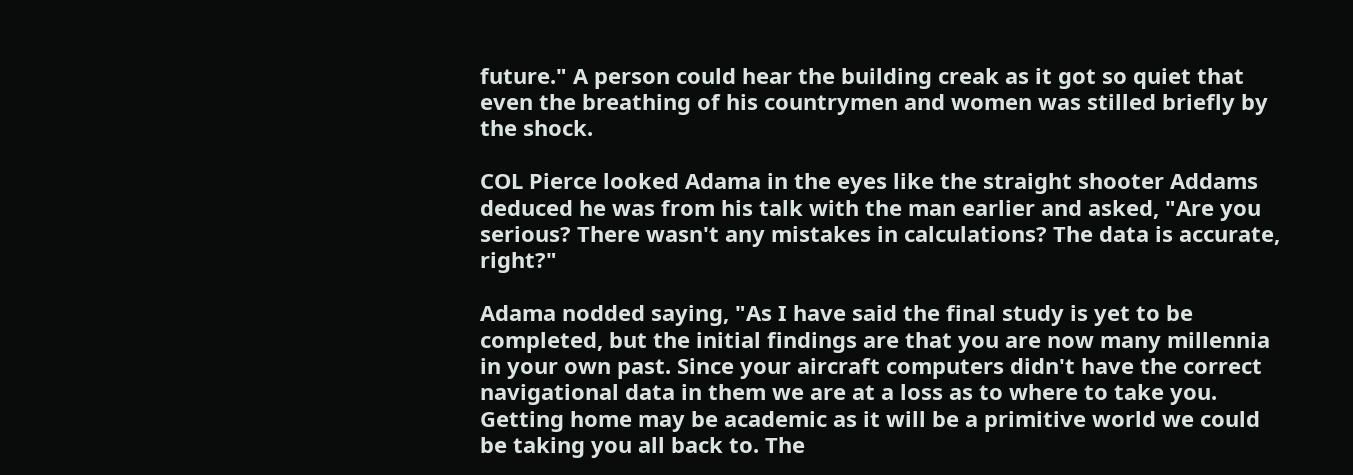future." A person could hear the building creak as it got so quiet that even the breathing of his countrymen and women was stilled briefly by the shock.

COL Pierce looked Adama in the eyes like the straight shooter Addams deduced he was from his talk with the man earlier and asked, "Are you serious? There wasn't any mistakes in calculations? The data is accurate, right?"

Adama nodded saying, "As I have said the final study is yet to be completed, but the initial findings are that you are now many millennia in your own past. Since your aircraft computers didn't have the correct navigational data in them we are at a loss as to where to take you. Getting home may be academic as it will be a primitive world we could be taking you all back to. The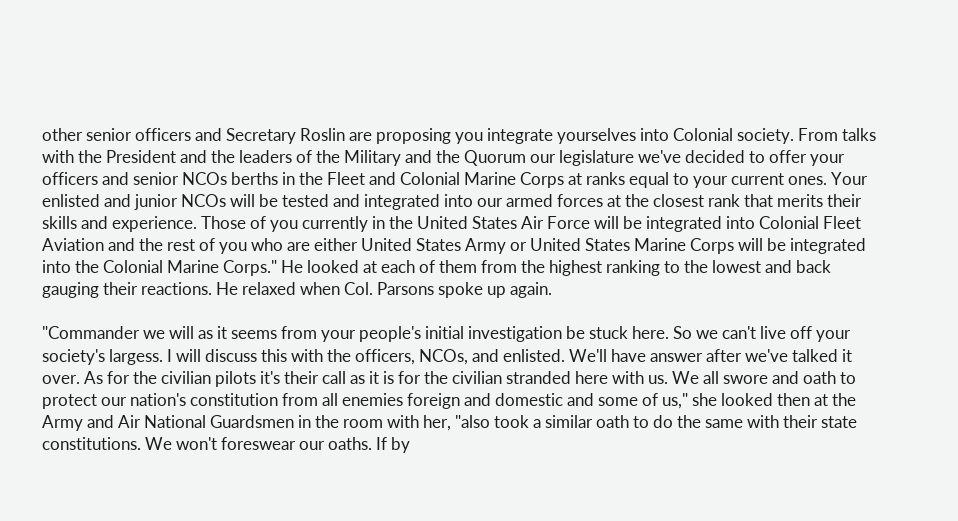other senior officers and Secretary Roslin are proposing you integrate yourselves into Colonial society. From talks with the President and the leaders of the Military and the Quorum our legislature we've decided to offer your officers and senior NCOs berths in the Fleet and Colonial Marine Corps at ranks equal to your current ones. Your enlisted and junior NCOs will be tested and integrated into our armed forces at the closest rank that merits their skills and experience. Those of you currently in the United States Air Force will be integrated into Colonial Fleet Aviation and the rest of you who are either United States Army or United States Marine Corps will be integrated into the Colonial Marine Corps." He looked at each of them from the highest ranking to the lowest and back gauging their reactions. He relaxed when Col. Parsons spoke up again.

"Commander we will as it seems from your people's initial investigation be stuck here. So we can't live off your society's largess. I will discuss this with the officers, NCOs, and enlisted. We'll have answer after we've talked it over. As for the civilian pilots it's their call as it is for the civilian stranded here with us. We all swore and oath to protect our nation's constitution from all enemies foreign and domestic and some of us," she looked then at the Army and Air National Guardsmen in the room with her, "also took a similar oath to do the same with their state constitutions. We won't foreswear our oaths. If by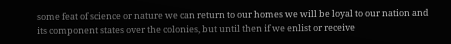some feat of science or nature we can return to our homes we will be loyal to our nation and its component states over the colonies, but until then if we enlist or receive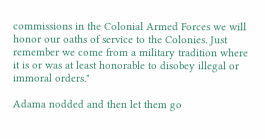commissions in the Colonial Armed Forces we will honor our oaths of service to the Colonies. Just remember we come from a military tradition where it is or was at least honorable to disobey illegal or immoral orders."

Adama nodded and then let them go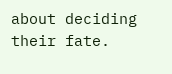about deciding their fate.